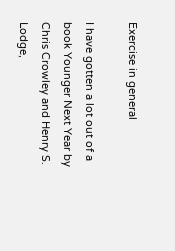Exercise in general

I have gotten a lot out of a book Younger Next Year by Chris Crowley and Henry S. Lodge,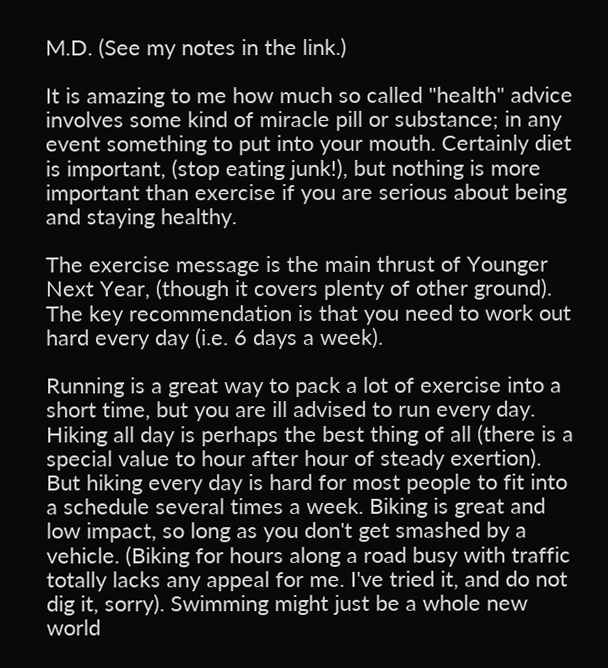M.D. (See my notes in the link.)

It is amazing to me how much so called "health" advice involves some kind of miracle pill or substance; in any event something to put into your mouth. Certainly diet is important, (stop eating junk!), but nothing is more important than exercise if you are serious about being and staying healthy.

The exercise message is the main thrust of Younger Next Year, (though it covers plenty of other ground). The key recommendation is that you need to work out hard every day (i.e. 6 days a week).

Running is a great way to pack a lot of exercise into a short time, but you are ill advised to run every day. Hiking all day is perhaps the best thing of all (there is a special value to hour after hour of steady exertion). But hiking every day is hard for most people to fit into a schedule several times a week. Biking is great and low impact, so long as you don't get smashed by a vehicle. (Biking for hours along a road busy with traffic totally lacks any appeal for me. I've tried it, and do not dig it, sorry). Swimming might just be a whole new world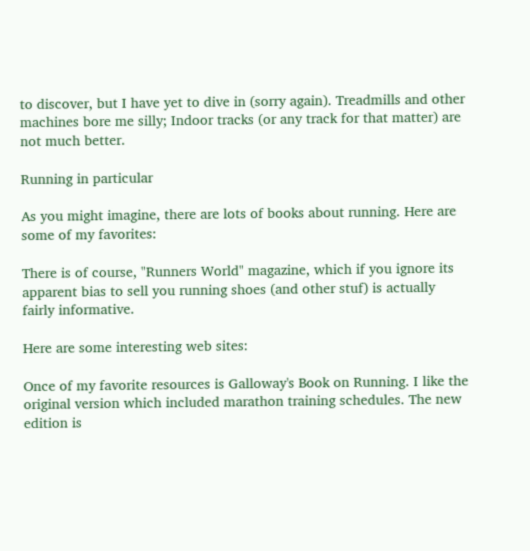to discover, but I have yet to dive in (sorry again). Treadmills and other machines bore me silly; Indoor tracks (or any track for that matter) are not much better.

Running in particular

As you might imagine, there are lots of books about running. Here are some of my favorites:

There is of course, "Runners World" magazine, which if you ignore its apparent bias to sell you running shoes (and other stuf) is actually fairly informative.

Here are some interesting web sites:

Once of my favorite resources is Galloway's Book on Running. I like the original version which included marathon training schedules. The new edition is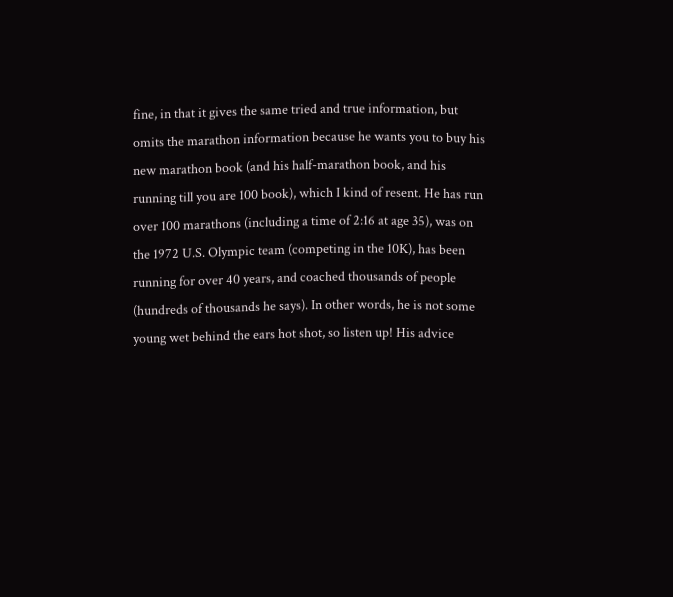fine, in that it gives the same tried and true information, but omits the marathon information because he wants you to buy his new marathon book (and his half-marathon book, and his running till you are 100 book), which I kind of resent. He has run over 100 marathons (including a time of 2:16 at age 35), was on the 1972 U.S. Olympic team (competing in the 10K), has been running for over 40 years, and coached thousands of people (hundreds of thousands he says). In other words, he is not some young wet behind the ears hot shot, so listen up! His advice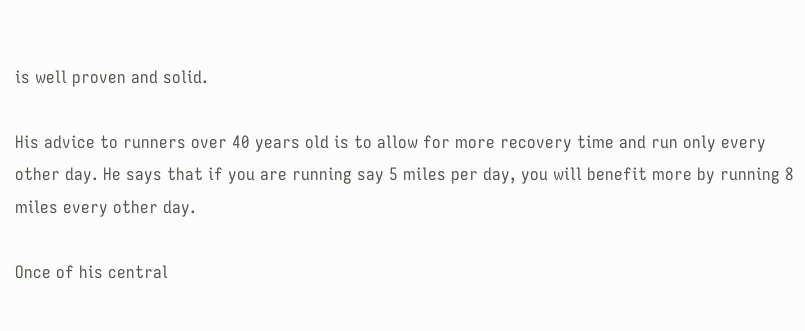is well proven and solid.

His advice to runners over 40 years old is to allow for more recovery time and run only every other day. He says that if you are running say 5 miles per day, you will benefit more by running 8 miles every other day.

Once of his central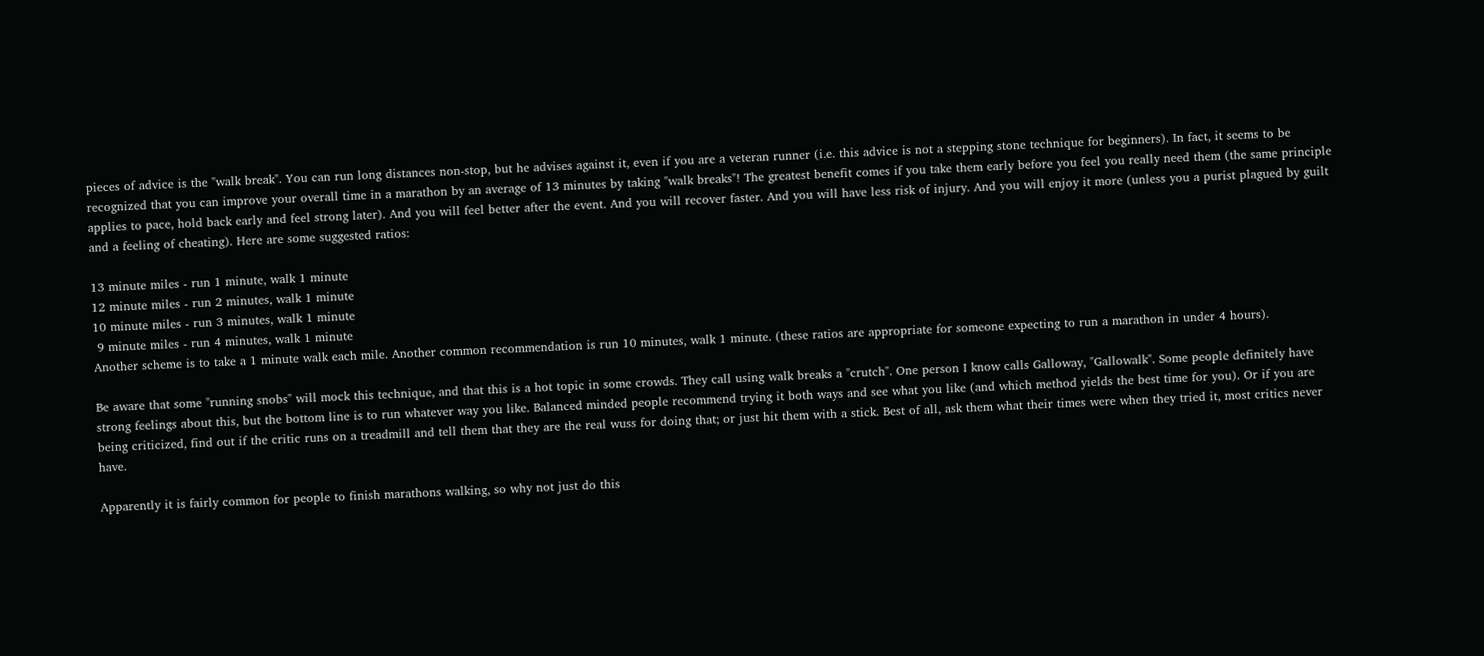pieces of advice is the "walk break". You can run long distances non-stop, but he advises against it, even if you are a veteran runner (i.e. this advice is not a stepping stone technique for beginners). In fact, it seems to be recognized that you can improve your overall time in a marathon by an average of 13 minutes by taking "walk breaks"! The greatest benefit comes if you take them early before you feel you really need them (the same principle applies to pace, hold back early and feel strong later). And you will feel better after the event. And you will recover faster. And you will have less risk of injury. And you will enjoy it more (unless you a purist plagued by guilt and a feeling of cheating). Here are some suggested ratios:

13 minute miles - run 1 minute, walk 1 minute
12 minute miles - run 2 minutes, walk 1 minute
10 minute miles - run 3 minutes, walk 1 minute
 9 minute miles - run 4 minutes, walk 1 minute
Another scheme is to take a 1 minute walk each mile. Another common recommendation is run 10 minutes, walk 1 minute. (these ratios are appropriate for someone expecting to run a marathon in under 4 hours).

Be aware that some "running snobs" will mock this technique, and that this is a hot topic in some crowds. They call using walk breaks a "crutch". One person I know calls Galloway, "Gallowalk". Some people definitely have strong feelings about this, but the bottom line is to run whatever way you like. Balanced minded people recommend trying it both ways and see what you like (and which method yields the best time for you). Or if you are being criticized, find out if the critic runs on a treadmill and tell them that they are the real wuss for doing that; or just hit them with a stick. Best of all, ask them what their times were when they tried it, most critics never have.

Apparently it is fairly common for people to finish marathons walking, so why not just do this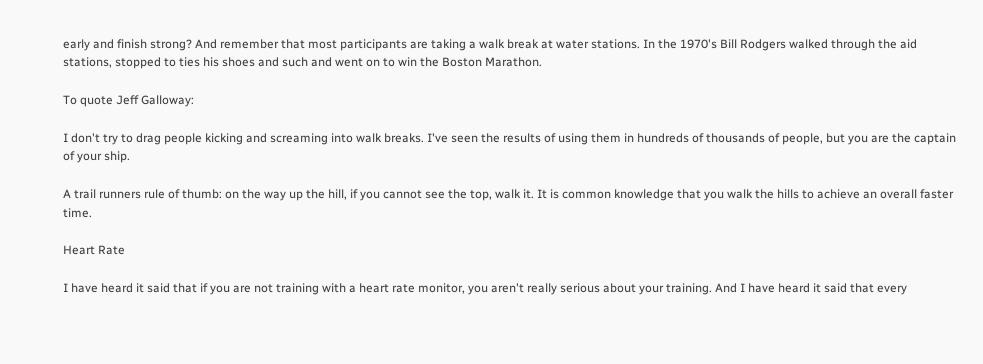early and finish strong? And remember that most participants are taking a walk break at water stations. In the 1970's Bill Rodgers walked through the aid stations, stopped to ties his shoes and such and went on to win the Boston Marathon.

To quote Jeff Galloway:

I don't try to drag people kicking and screaming into walk breaks. I've seen the results of using them in hundreds of thousands of people, but you are the captain of your ship.

A trail runners rule of thumb: on the way up the hill, if you cannot see the top, walk it. It is common knowledge that you walk the hills to achieve an overall faster time.

Heart Rate

I have heard it said that if you are not training with a heart rate monitor, you aren't really serious about your training. And I have heard it said that every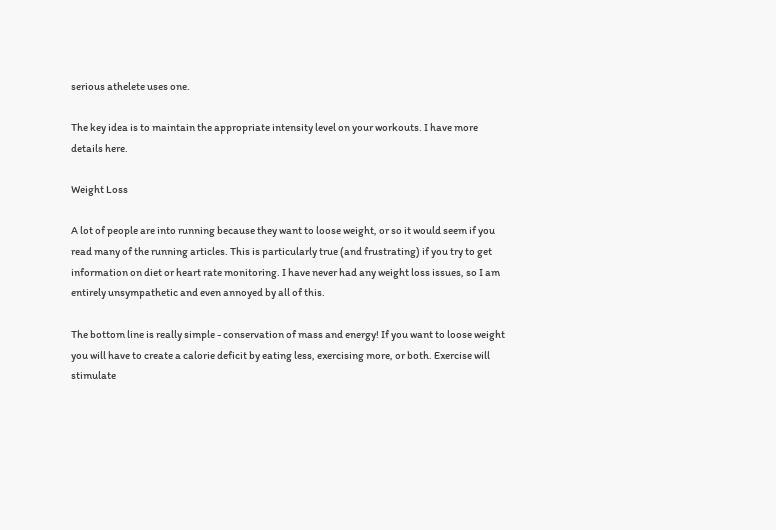serious athelete uses one.

The key idea is to maintain the appropriate intensity level on your workouts. I have more details here.

Weight Loss

A lot of people are into running because they want to loose weight, or so it would seem if you read many of the running articles. This is particularly true (and frustrating) if you try to get information on diet or heart rate monitoring. I have never had any weight loss issues, so I am entirely unsympathetic and even annoyed by all of this.

The bottom line is really simple - conservation of mass and energy! If you want to loose weight you will have to create a calorie deficit by eating less, exercising more, or both. Exercise will stimulate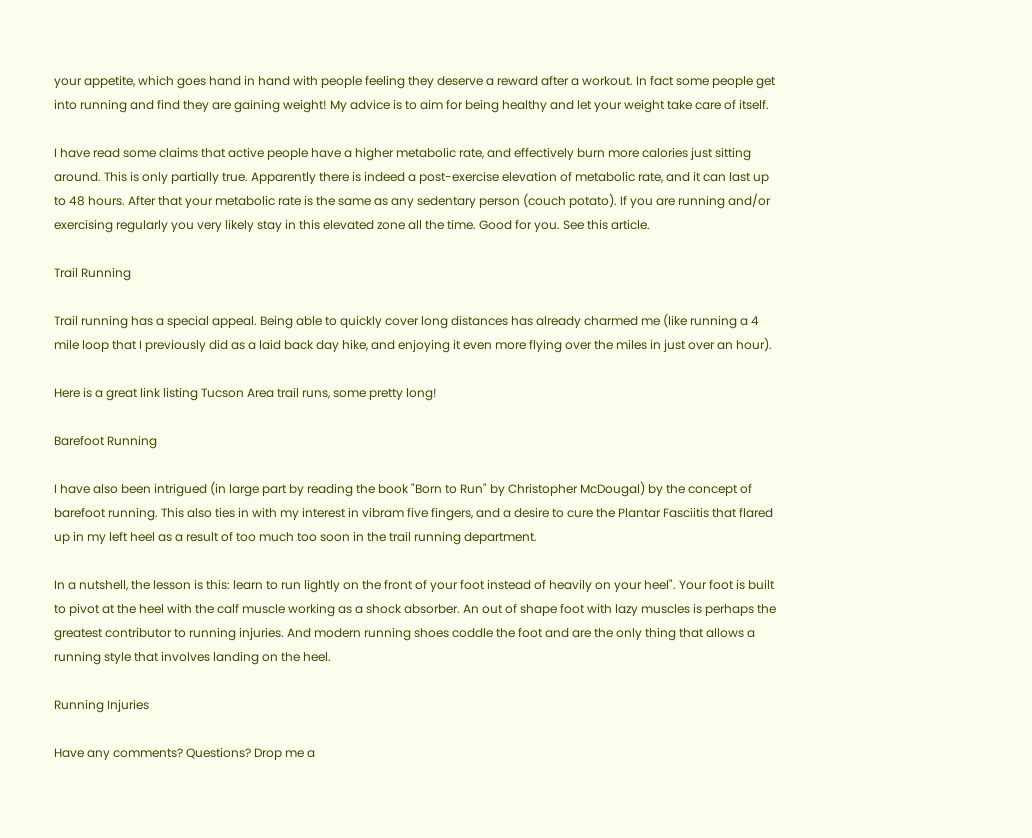your appetite, which goes hand in hand with people feeling they deserve a reward after a workout. In fact some people get into running and find they are gaining weight! My advice is to aim for being healthy and let your weight take care of itself.

I have read some claims that active people have a higher metabolic rate, and effectively burn more calories just sitting around. This is only partially true. Apparently there is indeed a post-exercise elevation of metabolic rate, and it can last up to 48 hours. After that your metabolic rate is the same as any sedentary person (couch potato). If you are running and/or exercising regularly you very likely stay in this elevated zone all the time. Good for you. See this article.

Trail Running

Trail running has a special appeal. Being able to quickly cover long distances has already charmed me (like running a 4 mile loop that I previously did as a laid back day hike, and enjoying it even more flying over the miles in just over an hour).

Here is a great link listing Tucson Area trail runs, some pretty long!

Barefoot Running

I have also been intrigued (in large part by reading the book "Born to Run" by Christopher McDougal) by the concept of barefoot running. This also ties in with my interest in vibram five fingers, and a desire to cure the Plantar Fasciitis that flared up in my left heel as a result of too much too soon in the trail running department.

In a nutshell, the lesson is this: learn to run lightly on the front of your foot instead of heavily on your heel". Your foot is built to pivot at the heel with the calf muscle working as a shock absorber. An out of shape foot with lazy muscles is perhaps the greatest contributor to running injuries. And modern running shoes coddle the foot and are the only thing that allows a running style that involves landing on the heel.

Running Injuries

Have any comments? Questions? Drop me a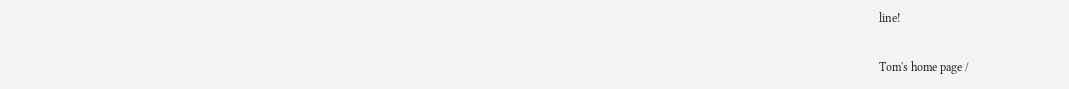line!

Tom's home page /